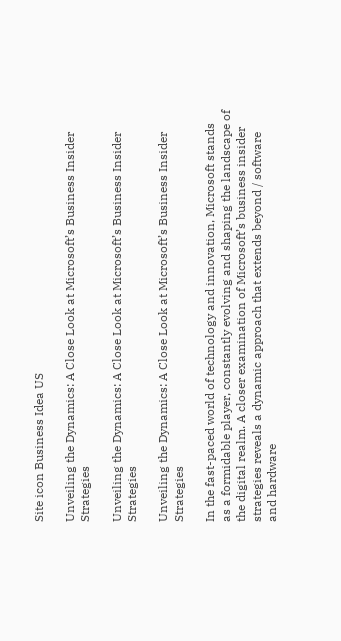Site icon Business Idea US

Unveiling the Dynamics: A Close Look at Microsoft’s Business Insider Strategies

Unveiling the Dynamics: A Close Look at Microsoft’s Business Insider Strategies

Unveiling the Dynamics: A Close Look at Microsoft’s Business Insider Strategies

In the fast-paced world of technology and innovation, Microsoft stands as a formidable player, constantly evolving and shaping the landscape of the digital realm. A closer examination of Microsoft’s business insider strategies reveals a dynamic approach that extends beyond / software and hardware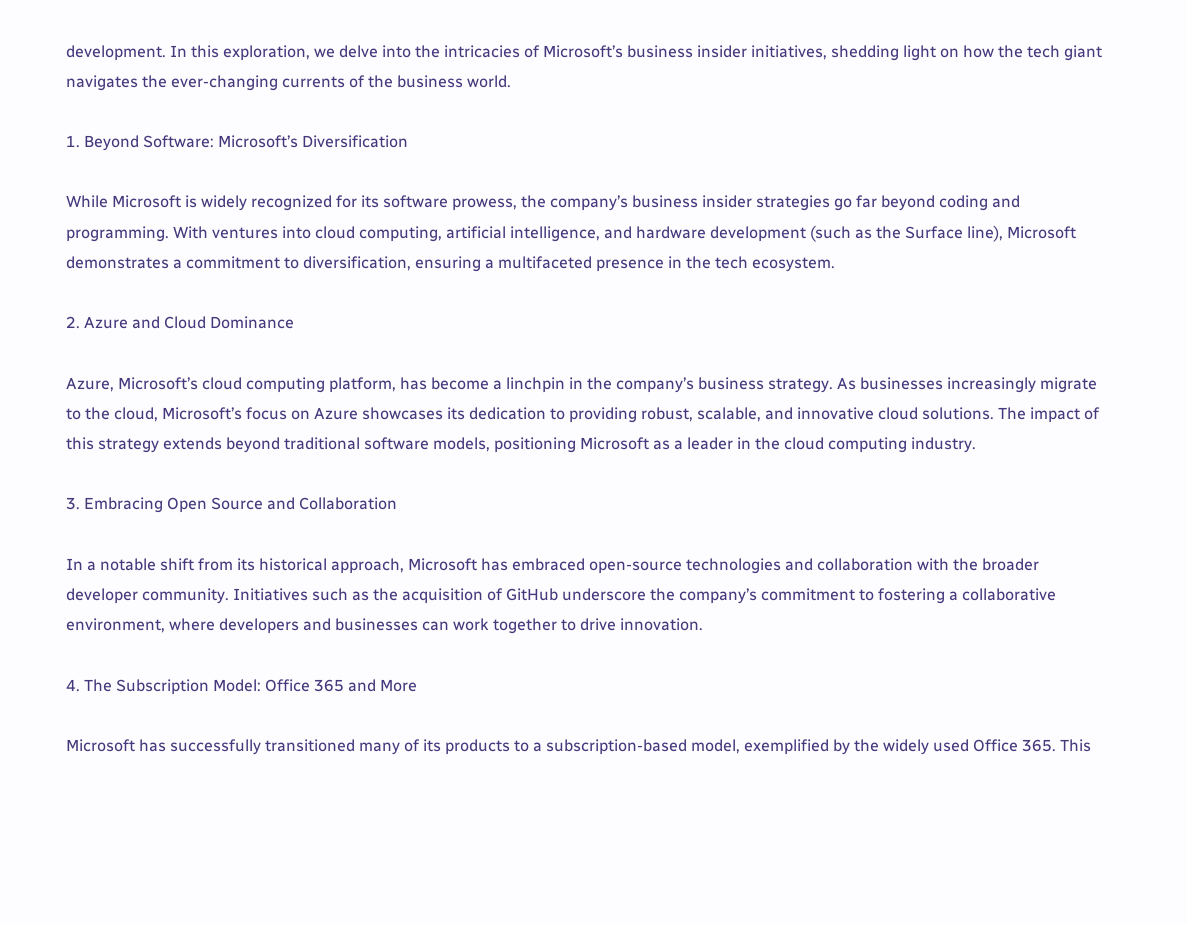development. In this exploration, we delve into the intricacies of Microsoft’s business insider initiatives, shedding light on how the tech giant navigates the ever-changing currents of the business world.

1. Beyond Software: Microsoft’s Diversification

While Microsoft is widely recognized for its software prowess, the company’s business insider strategies go far beyond coding and programming. With ventures into cloud computing, artificial intelligence, and hardware development (such as the Surface line), Microsoft demonstrates a commitment to diversification, ensuring a multifaceted presence in the tech ecosystem.

2. Azure and Cloud Dominance

Azure, Microsoft’s cloud computing platform, has become a linchpin in the company’s business strategy. As businesses increasingly migrate to the cloud, Microsoft’s focus on Azure showcases its dedication to providing robust, scalable, and innovative cloud solutions. The impact of this strategy extends beyond traditional software models, positioning Microsoft as a leader in the cloud computing industry.

3. Embracing Open Source and Collaboration

In a notable shift from its historical approach, Microsoft has embraced open-source technologies and collaboration with the broader developer community. Initiatives such as the acquisition of GitHub underscore the company’s commitment to fostering a collaborative environment, where developers and businesses can work together to drive innovation.

4. The Subscription Model: Office 365 and More

Microsoft has successfully transitioned many of its products to a subscription-based model, exemplified by the widely used Office 365. This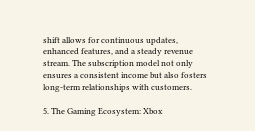shift allows for continuous updates, enhanced features, and a steady revenue stream. The subscription model not only ensures a consistent income but also fosters long-term relationships with customers.

5. The Gaming Ecosystem: Xbox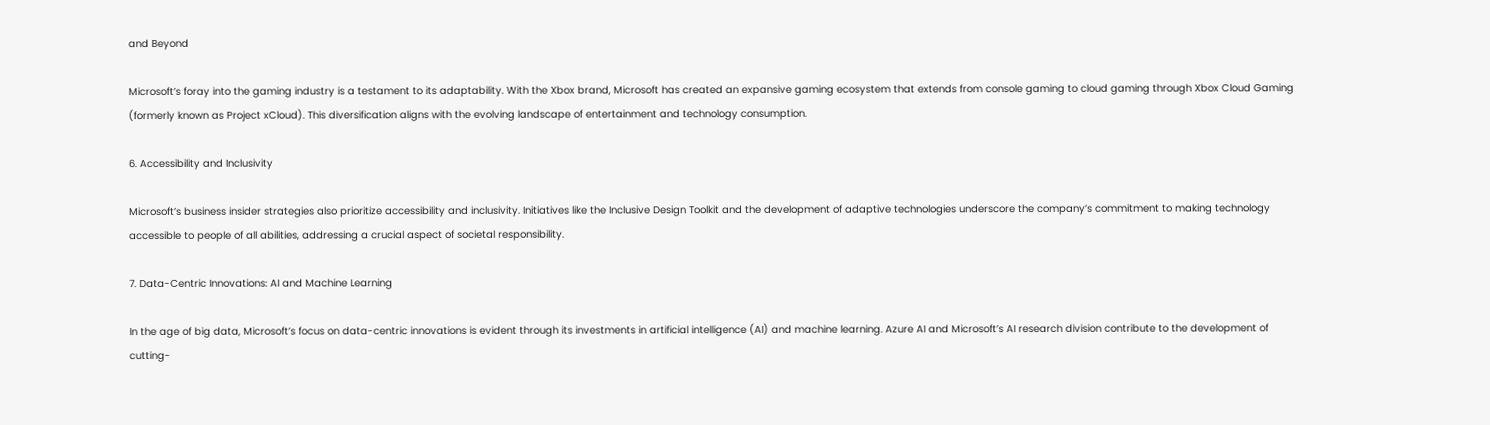and Beyond

Microsoft’s foray into the gaming industry is a testament to its adaptability. With the Xbox brand, Microsoft has created an expansive gaming ecosystem that extends from console gaming to cloud gaming through Xbox Cloud Gaming (formerly known as Project xCloud). This diversification aligns with the evolving landscape of entertainment and technology consumption.

6. Accessibility and Inclusivity

Microsoft’s business insider strategies also prioritize accessibility and inclusivity. Initiatives like the Inclusive Design Toolkit and the development of adaptive technologies underscore the company’s commitment to making technology accessible to people of all abilities, addressing a crucial aspect of societal responsibility.

7. Data-Centric Innovations: AI and Machine Learning

In the age of big data, Microsoft’s focus on data-centric innovations is evident through its investments in artificial intelligence (AI) and machine learning. Azure AI and Microsoft’s AI research division contribute to the development of cutting-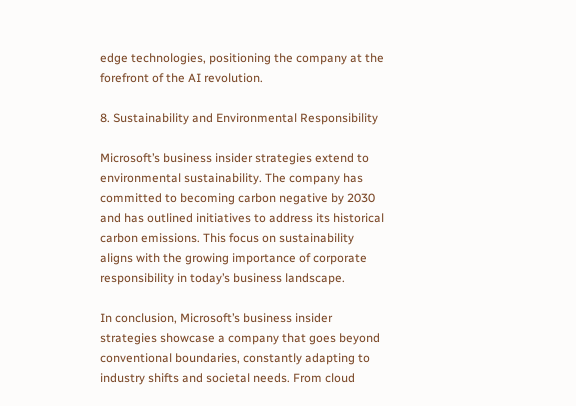edge technologies, positioning the company at the forefront of the AI revolution.

8. Sustainability and Environmental Responsibility

Microsoft’s business insider strategies extend to environmental sustainability. The company has committed to becoming carbon negative by 2030 and has outlined initiatives to address its historical carbon emissions. This focus on sustainability aligns with the growing importance of corporate responsibility in today’s business landscape.

In conclusion, Microsoft’s business insider strategies showcase a company that goes beyond conventional boundaries, constantly adapting to industry shifts and societal needs. From cloud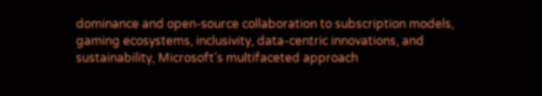dominance and open-source collaboration to subscription models, gaming ecosystems, inclusivity, data-centric innovations, and sustainability, Microsoft’s multifaceted approach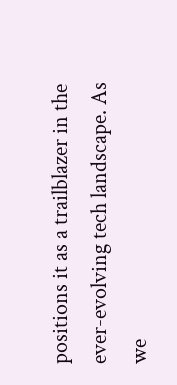positions it as a trailblazer in the ever-evolving tech landscape. As we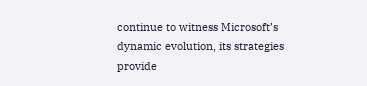continue to witness Microsoft’s dynamic evolution, its strategies provide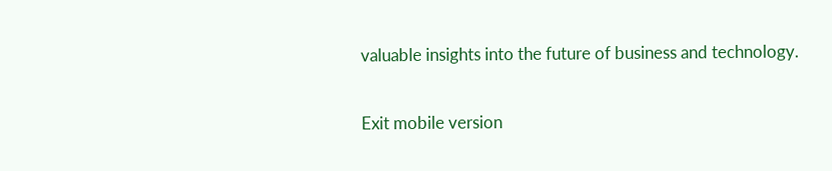valuable insights into the future of business and technology.

Exit mobile version